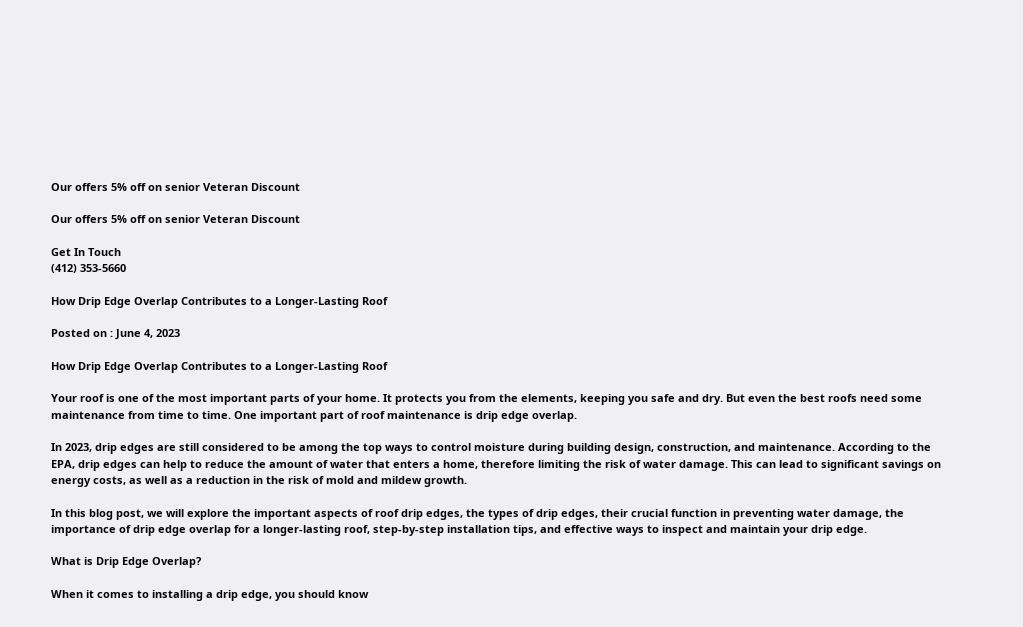Our offers 5% off on senior Veteran Discount

Our offers 5% off on senior Veteran Discount

Get In Touch
(412) 353-5660

How Drip Edge Overlap Contributes to a Longer-Lasting Roof

Posted on : June 4, 2023

How Drip Edge Overlap Contributes to a Longer-Lasting Roof

Your roof is one of the most important parts of your home. It protects you from the elements, keeping you safe and dry. But even the best roofs need some maintenance from time to time. One important part of roof maintenance is drip edge overlap.

In 2023, drip edges are still considered to be among the top ways to control moisture during building design, construction, and maintenance. According to the EPA, drip edges can help to reduce the amount of water that enters a home, therefore limiting the risk of water damage. This can lead to significant savings on energy costs, as well as a reduction in the risk of mold and mildew growth.

In this blog post, we will explore the important aspects of roof drip edges, the types of drip edges, their crucial function in preventing water damage, the importance of drip edge overlap for a longer-lasting roof, step-by-step installation tips, and effective ways to inspect and maintain your drip edge.

What is Drip Edge Overlap?

When it comes to installing a drip edge, you should know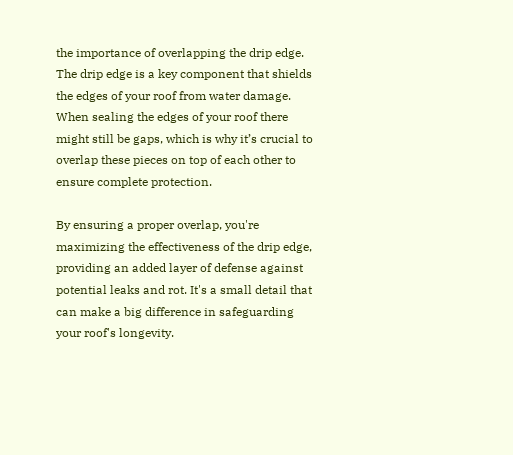the importance of overlapping the drip edge. The drip edge is a key component that shields the edges of your roof from water damage. When sealing the edges of your roof there might still be gaps, which is why it’s crucial to overlap these pieces on top of each other to ensure complete protection.

By ensuring a proper overlap, you're maximizing the effectiveness of the drip edge, providing an added layer of defense against potential leaks and rot. It's a small detail that can make a big difference in safeguarding your roof's longevity.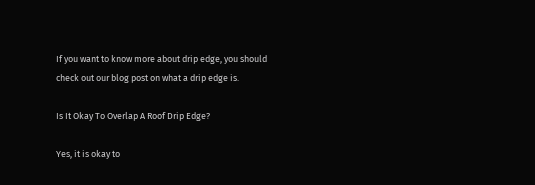If you want to know more about drip edge, you should check out our blog post on what a drip edge is.

Is It Okay To Overlap A Roof Drip Edge?

Yes, it is okay to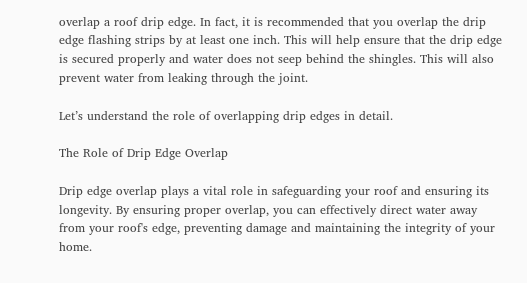overlap a roof drip edge. In fact, it is recommended that you overlap the drip edge flashing strips by at least one inch. This will help ensure that the drip edge is secured properly and water does not seep behind the shingles. This will also prevent water from leaking through the joint.

Let’s understand the role of overlapping drip edges in detail.

The Role of Drip Edge Overlap

Drip edge overlap plays a vital role in safeguarding your roof and ensuring its longevity. By ensuring proper overlap, you can effectively direct water away from your roof's edge, preventing damage and maintaining the integrity of your home.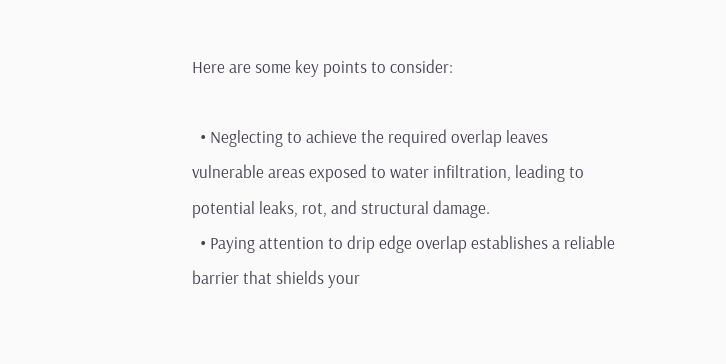Here are some key points to consider:

  • Neglecting to achieve the required overlap leaves vulnerable areas exposed to water infiltration, leading to potential leaks, rot, and structural damage.
  • Paying attention to drip edge overlap establishes a reliable barrier that shields your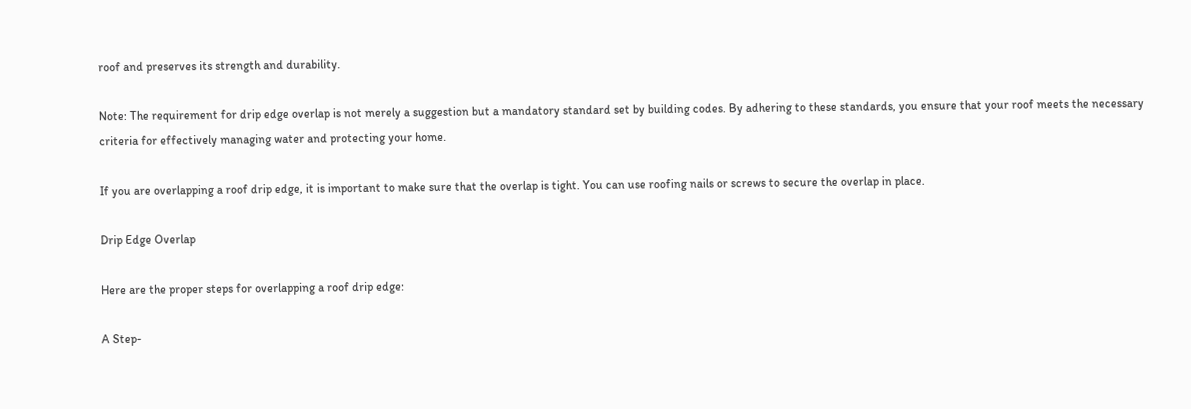roof and preserves its strength and durability.

Note: The requirement for drip edge overlap is not merely a suggestion but a mandatory standard set by building codes. By adhering to these standards, you ensure that your roof meets the necessary criteria for effectively managing water and protecting your home.

If you are overlapping a roof drip edge, it is important to make sure that the overlap is tight. You can use roofing nails or screws to secure the overlap in place.

Drip Edge Overlap

Here are the proper steps for overlapping a roof drip edge:

A Step-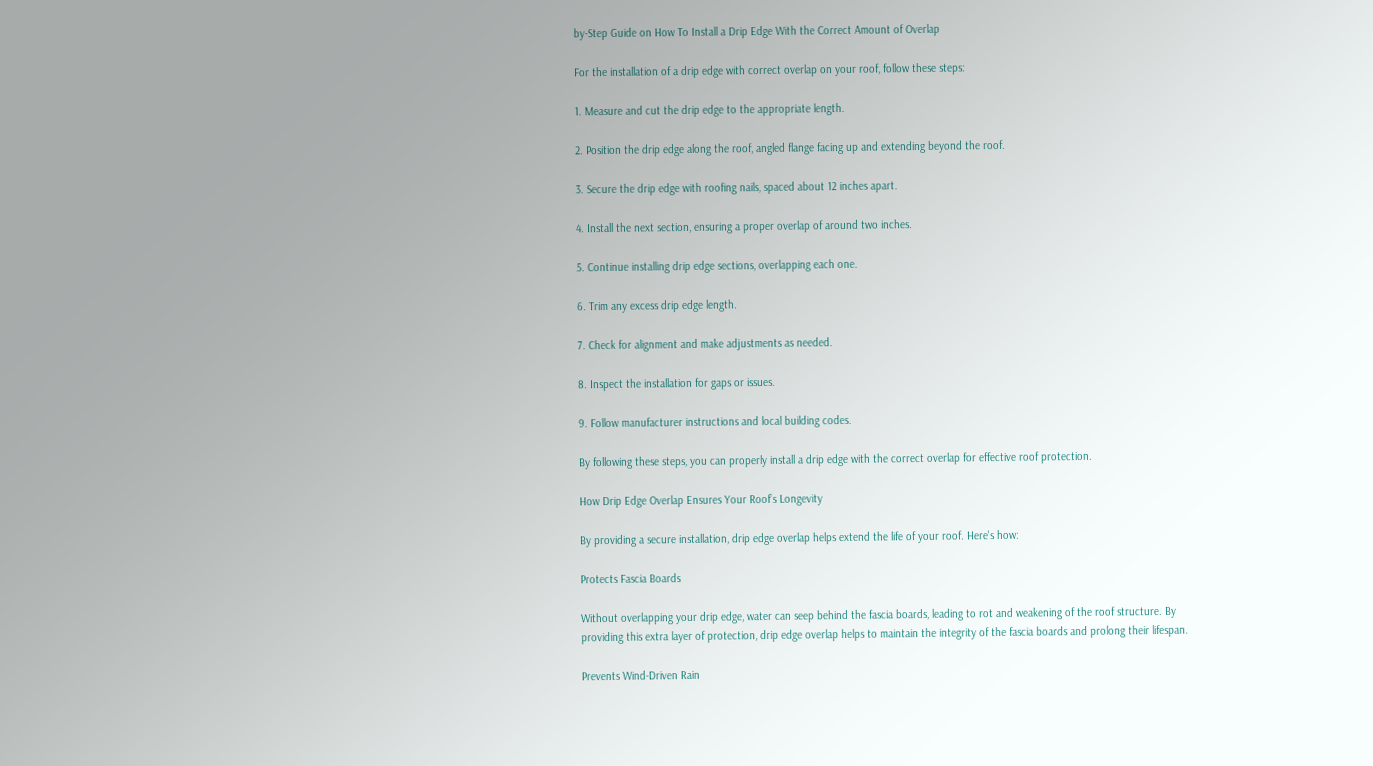by-Step Guide on How To Install a Drip Edge With the Correct Amount of Overlap

For the installation of a drip edge with correct overlap on your roof, follow these steps:

1. Measure and cut the drip edge to the appropriate length.

2. Position the drip edge along the roof, angled flange facing up and extending beyond the roof.

3. Secure the drip edge with roofing nails, spaced about 12 inches apart.

4. Install the next section, ensuring a proper overlap of around two inches.

5. Continue installing drip edge sections, overlapping each one.

6. Trim any excess drip edge length.

7. Check for alignment and make adjustments as needed.

8. Inspect the installation for gaps or issues.

9. Follow manufacturer instructions and local building codes.

By following these steps, you can properly install a drip edge with the correct overlap for effective roof protection.

How Drip Edge Overlap Ensures Your Roof’s Longevity

By providing a secure installation, drip edge overlap helps extend the life of your roof. Here's how:

Protects Fascia Boards

Without overlapping your drip edge, water can seep behind the fascia boards, leading to rot and weakening of the roof structure. By providing this extra layer of protection, drip edge overlap helps to maintain the integrity of the fascia boards and prolong their lifespan.

Prevents Wind-Driven Rain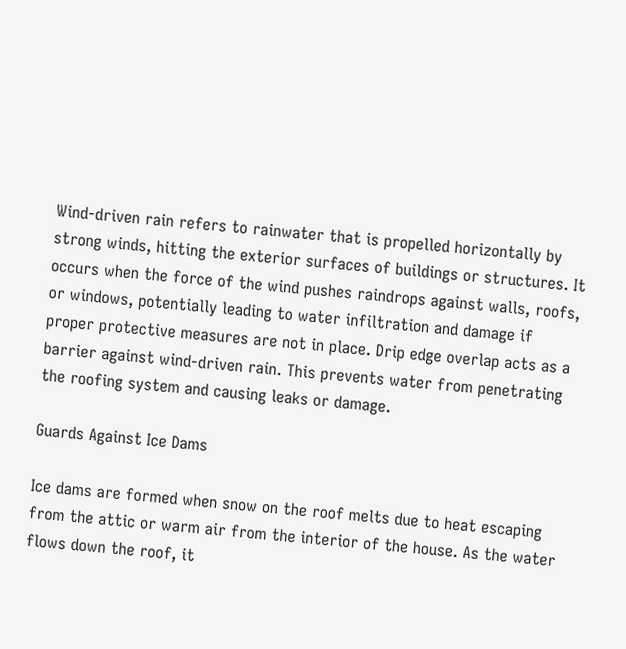Wind-driven rain refers to rainwater that is propelled horizontally by strong winds, hitting the exterior surfaces of buildings or structures. It occurs when the force of the wind pushes raindrops against walls, roofs, or windows, potentially leading to water infiltration and damage if proper protective measures are not in place. Drip edge overlap acts as a barrier against wind-driven rain. This prevents water from penetrating the roofing system and causing leaks or damage.

Guards Against Ice Dams

Ice dams are formed when snow on the roof melts due to heat escaping from the attic or warm air from the interior of the house. As the water flows down the roof, it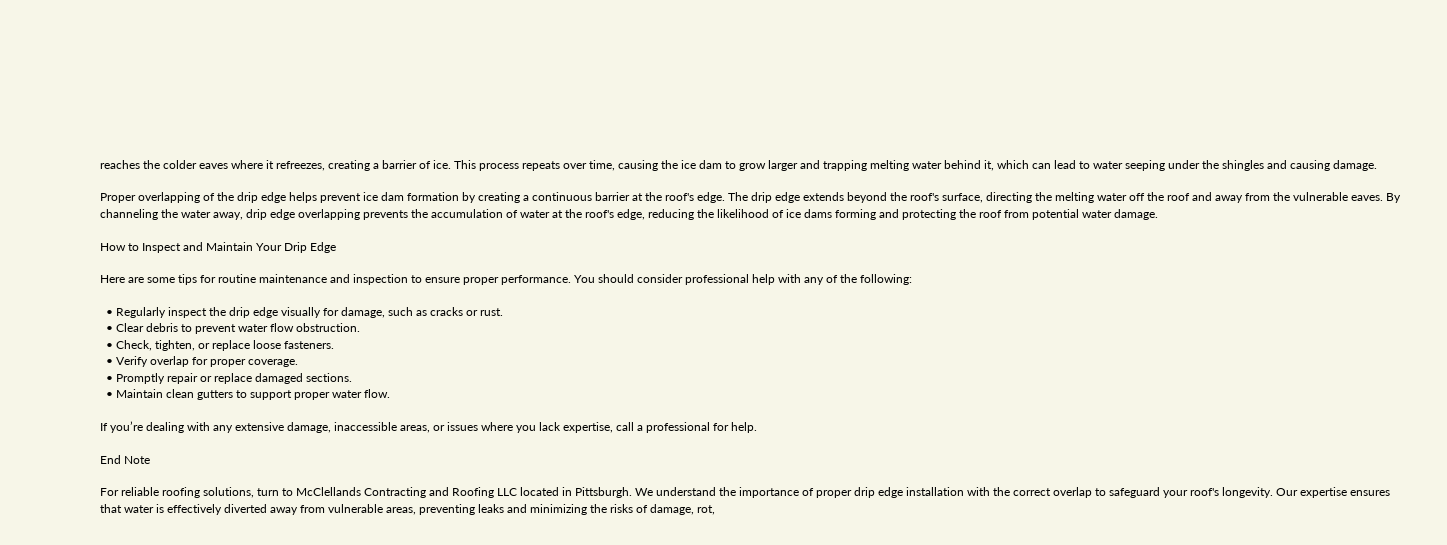reaches the colder eaves where it refreezes, creating a barrier of ice. This process repeats over time, causing the ice dam to grow larger and trapping melting water behind it, which can lead to water seeping under the shingles and causing damage.

Proper overlapping of the drip edge helps prevent ice dam formation by creating a continuous barrier at the roof's edge. The drip edge extends beyond the roof's surface, directing the melting water off the roof and away from the vulnerable eaves. By channeling the water away, drip edge overlapping prevents the accumulation of water at the roof's edge, reducing the likelihood of ice dams forming and protecting the roof from potential water damage.

How to Inspect and Maintain Your Drip Edge

Here are some tips for routine maintenance and inspection to ensure proper performance. You should consider professional help with any of the following:

  • Regularly inspect the drip edge visually for damage, such as cracks or rust.
  • Clear debris to prevent water flow obstruction.
  • Check, tighten, or replace loose fasteners.
  • Verify overlap for proper coverage.
  • Promptly repair or replace damaged sections.
  • Maintain clean gutters to support proper water flow.

If you’re dealing with any extensive damage, inaccessible areas, or issues where you lack expertise, call a professional for help.

End Note

For reliable roofing solutions, turn to McClellands Contracting and Roofing LLC located in Pittsburgh. We understand the importance of proper drip edge installation with the correct overlap to safeguard your roof's longevity. Our expertise ensures that water is effectively diverted away from vulnerable areas, preventing leaks and minimizing the risks of damage, rot,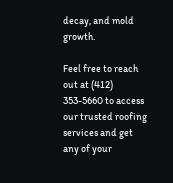decay, and mold growth.

Feel free to reach out at (412) 353-5660 to access our trusted roofing services and get any of your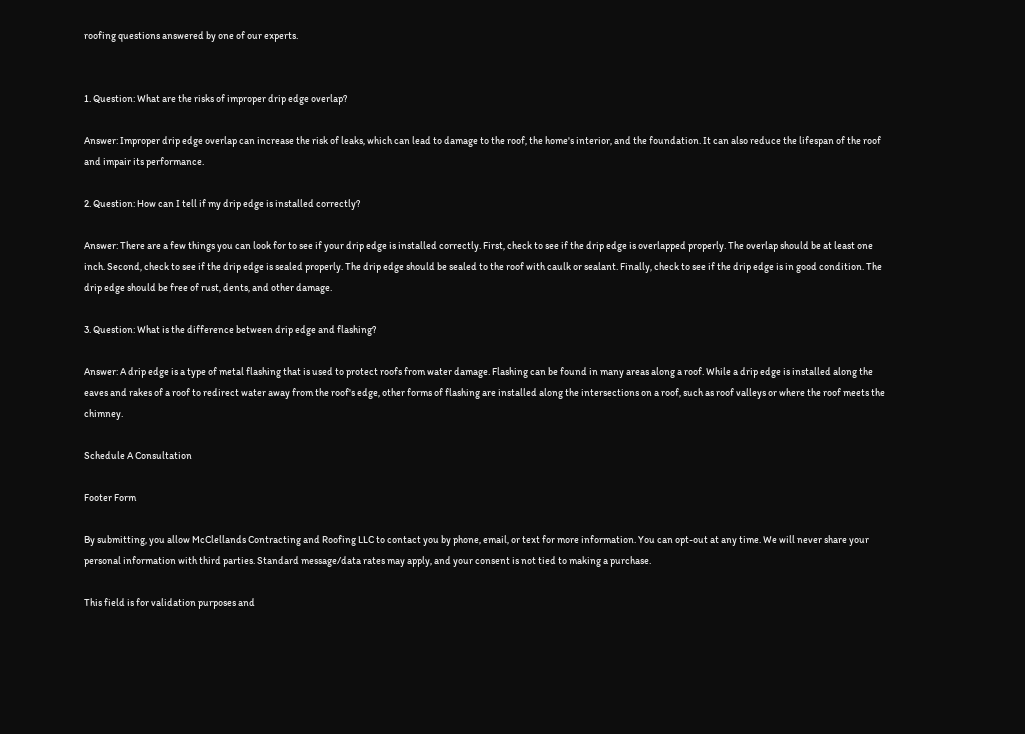roofing questions answered by one of our experts.


1. Question: What are the risks of improper drip edge overlap?

Answer: Improper drip edge overlap can increase the risk of leaks, which can lead to damage to the roof, the home's interior, and the foundation. It can also reduce the lifespan of the roof and impair its performance.

2. Question: How can I tell if my drip edge is installed correctly?

Answer: There are a few things you can look for to see if your drip edge is installed correctly. First, check to see if the drip edge is overlapped properly. The overlap should be at least one inch. Second, check to see if the drip edge is sealed properly. The drip edge should be sealed to the roof with caulk or sealant. Finally, check to see if the drip edge is in good condition. The drip edge should be free of rust, dents, and other damage.

3. Question: What is the difference between drip edge and flashing?

Answer: A drip edge is a type of metal flashing that is used to protect roofs from water damage. Flashing can be found in many areas along a roof. While a drip edge is installed along the eaves and rakes of a roof to redirect water away from the roof's edge, other forms of flashing are installed along the intersections on a roof, such as roof valleys or where the roof meets the chimney.

Schedule A Consultation

Footer Form

By submitting, you allow McClellands Contracting and Roofing LLC to contact you by phone, email, or text for more information. You can opt-out at any time. We will never share your personal information with third parties. Standard message/data rates may apply, and your consent is not tied to making a purchase.

This field is for validation purposes and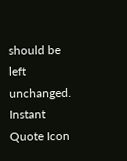should be left unchanged.
Instant Quote Icon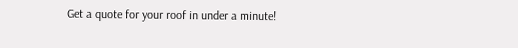Get a quote for your roof in under a minute!